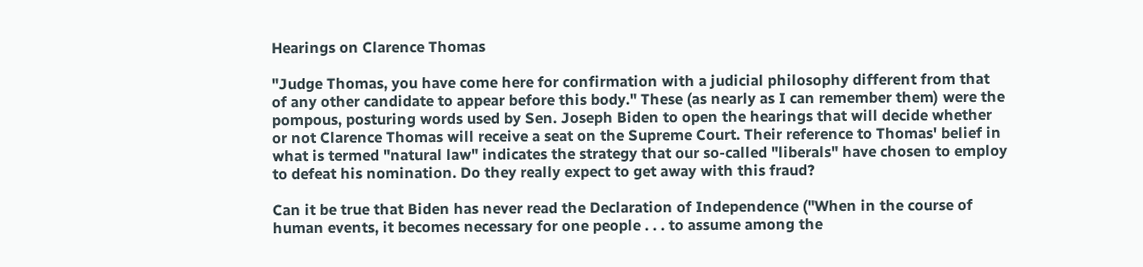Hearings on Clarence Thomas

"Judge Thomas, you have come here for confirmation with a judicial philosophy different from that of any other candidate to appear before this body." These (as nearly as I can remember them) were the pompous, posturing words used by Sen. Joseph Biden to open the hearings that will decide whether or not Clarence Thomas will receive a seat on the Supreme Court. Their reference to Thomas' belief in what is termed "natural law" indicates the strategy that our so-called "liberals" have chosen to employ to defeat his nomination. Do they really expect to get away with this fraud?

Can it be true that Biden has never read the Declaration of Independence ("When in the course of human events, it becomes necessary for one people . . . to assume among the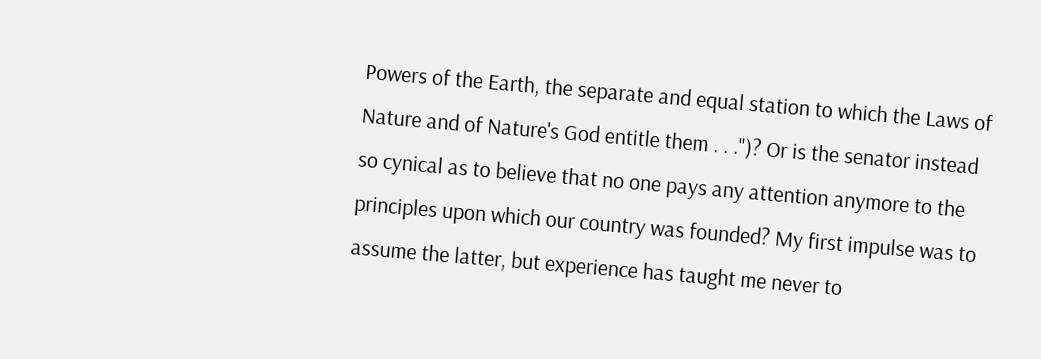Powers of the Earth, the separate and equal station to which the Laws of Nature and of Nature's God entitle them . . .")? Or is the senator instead so cynical as to believe that no one pays any attention anymore to the principles upon which our country was founded? My first impulse was to assume the latter, but experience has taught me never to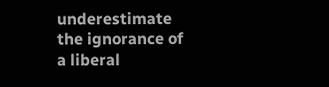underestimate the ignorance of a liberal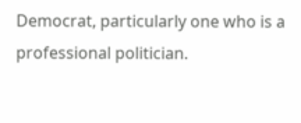Democrat, particularly one who is a professional politician.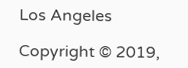Los Angeles

Copyright © 2019,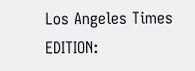Los Angeles Times
EDITION: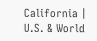California | U.S. & World